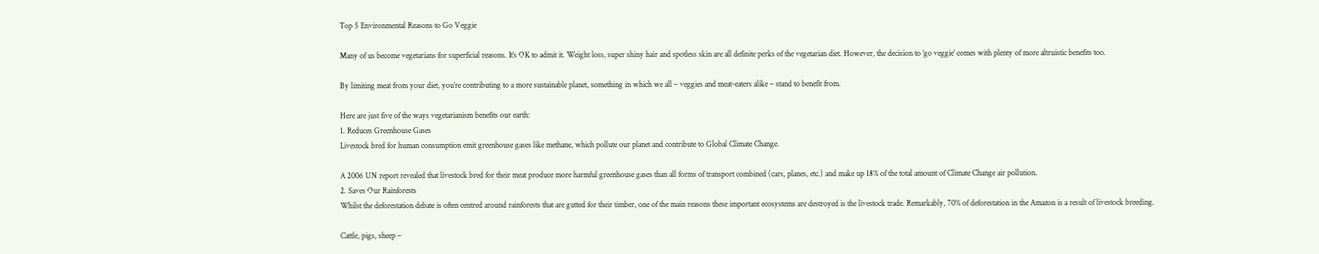Top 5 Environmental Reasons to Go Veggie

Many of us become vegetarians for superficial reasons. It’s OK to admit it. Weight loss, super shiny hair and spotless skin are all definite perks of the vegetarian diet. However, the decision to ‘go veggie’ comes with plenty of more altruistic benefits too.

By limiting meat from your diet, you’re contributing to a more sustainable planet, something in which we all – veggies and meat-eaters alike – stand to benefit from.

Here are just five of the ways vegetarianism benefits our earth:
1. Reduces Greenhouse Gases
Livestock bred for human consumption emit greenhouse gases like methane, which pollute our planet and contribute to Global Climate Change.

A 2006 UN report revealed that livestock bred for their meat produce more harmful greenhouse gases than all forms of transport combined (cars, planes, etc.) and make up 18% of the total amount of Climate Change air pollution.
2. Saves Our Rainforests
Whilst the deforestation debate is often centred around rainforests that are gutted for their timber, one of the main reasons these important ecosystems are destroyed is the livestock trade. Remarkably, 70% of deforestation in the Amazon is a result of livestock breeding.

Cattle, pigs, sheep –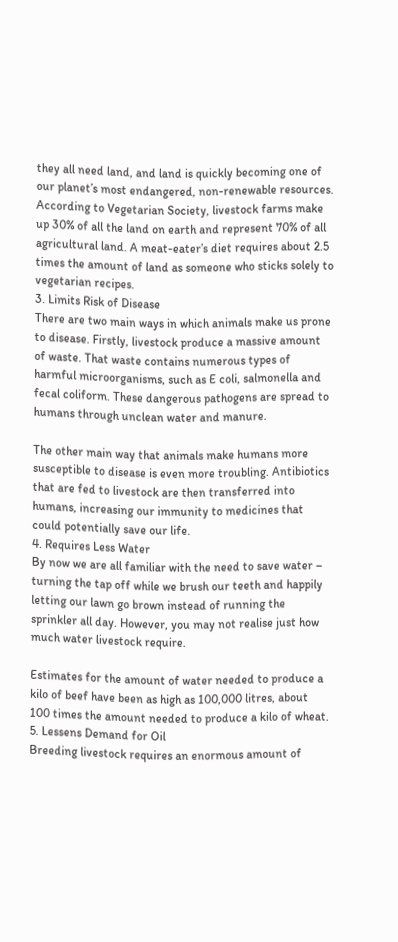they all need land, and land is quickly becoming one of our planet’s most endangered, non-renewable resources. According to Vegetarian Society, livestock farms make up 30% of all the land on earth and represent 70% of all agricultural land. A meat-eater’s diet requires about 2.5 times the amount of land as someone who sticks solely to vegetarian recipes.
3. Limits Risk of Disease
There are two main ways in which animals make us prone to disease. Firstly, livestock produce a massive amount of waste. That waste contains numerous types of harmful microorganisms, such as E coli, salmonella and fecal coliform. These dangerous pathogens are spread to humans through unclean water and manure.

The other main way that animals make humans more susceptible to disease is even more troubling. Antibiotics that are fed to livestock are then transferred into humans, increasing our immunity to medicines that could potentially save our life.
4. Requires Less Water
By now we are all familiar with the need to save water – turning the tap off while we brush our teeth and happily letting our lawn go brown instead of running the sprinkler all day. However, you may not realise just how much water livestock require.

Estimates for the amount of water needed to produce a kilo of beef have been as high as 100,000 litres, about 100 times the amount needed to produce a kilo of wheat.
5. Lessens Demand for Oil
Breeding livestock requires an enormous amount of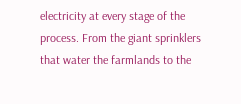electricity at every stage of the process. From the giant sprinklers that water the farmlands to the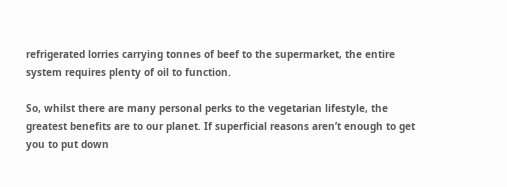refrigerated lorries carrying tonnes of beef to the supermarket, the entire system requires plenty of oil to function.

So, whilst there are many personal perks to the vegetarian lifestyle, the greatest benefits are to our planet. If superficial reasons aren’t enough to get you to put down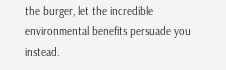the burger, let the incredible environmental benefits persuade you instead.